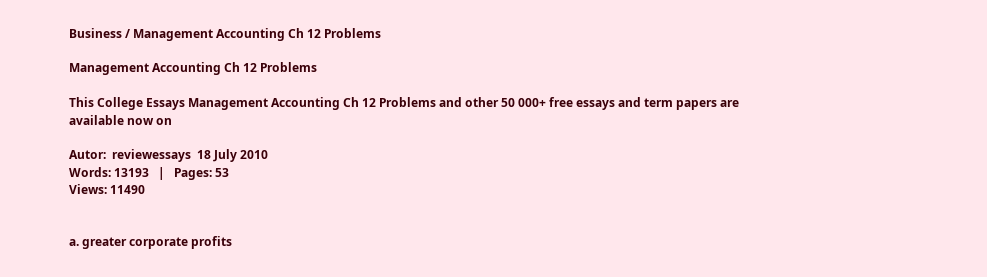Business / Management Accounting Ch 12 Problems

Management Accounting Ch 12 Problems

This College Essays Management Accounting Ch 12 Problems and other 50 000+ free essays and term papers are available now on

Autor:  reviewessays  18 July 2010
Words: 13193   |   Pages: 53
Views: 11490


a. greater corporate profits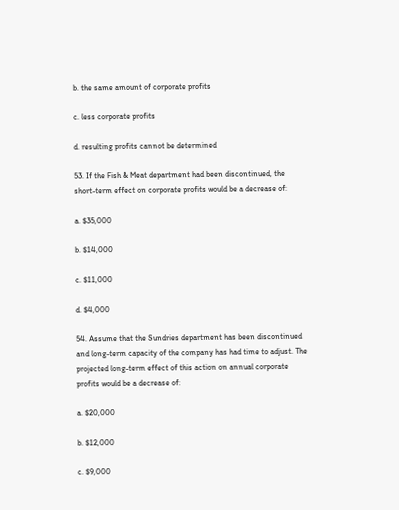b. the same amount of corporate profits

c. less corporate profits

d. resulting profits cannot be determined

53. If the Fish & Meat department had been discontinued, the short-term effect on corporate profits would be a decrease of:

a. $35,000

b. $14,000

c. $11,000

d. $4,000

54. Assume that the Sundries department has been discontinued and long-term capacity of the company has had time to adjust. The projected long-term effect of this action on annual corporate profits would be a decrease of:

a. $20,000

b. $12,000

c. $9,000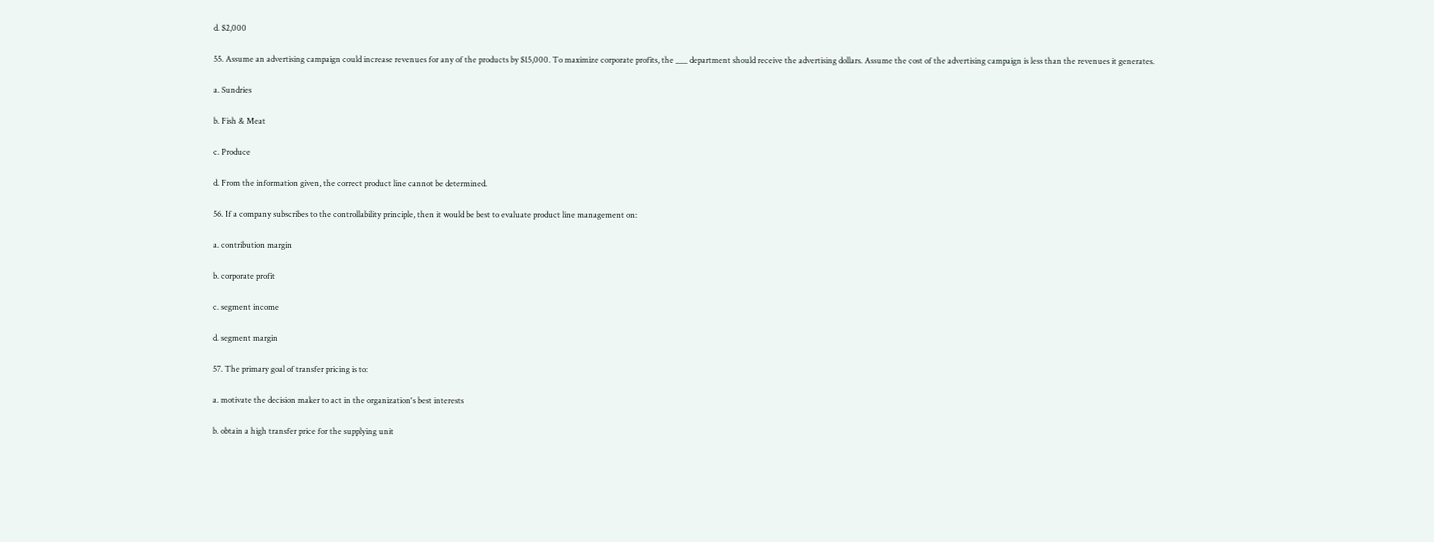d. $2,000

55. Assume an advertising campaign could increase revenues for any of the products by $15,000. To maximize corporate profits, the ___ department should receive the advertising dollars. Assume the cost of the advertising campaign is less than the revenues it generates.

a. Sundries

b. Fish & Meat

c. Produce

d. From the information given, the correct product line cannot be determined.

56. If a company subscribes to the controllability principle, then it would be best to evaluate product line management on:

a. contribution margin

b. corporate profit

c. segment income

d. segment margin

57. The primary goal of transfer pricing is to:

a. motivate the decision maker to act in the organization's best interests

b. obtain a high transfer price for the supplying unit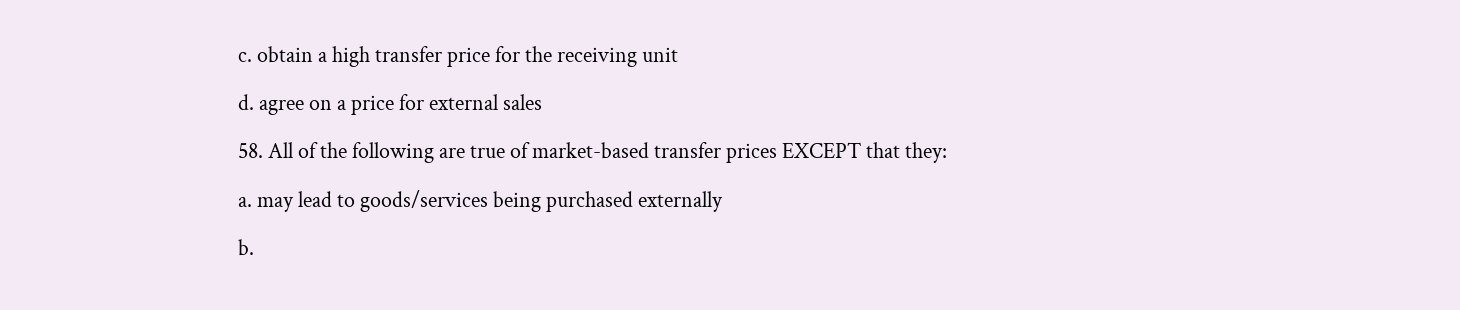c. obtain a high transfer price for the receiving unit

d. agree on a price for external sales

58. All of the following are true of market-based transfer prices EXCEPT that they:

a. may lead to goods/services being purchased externally

b.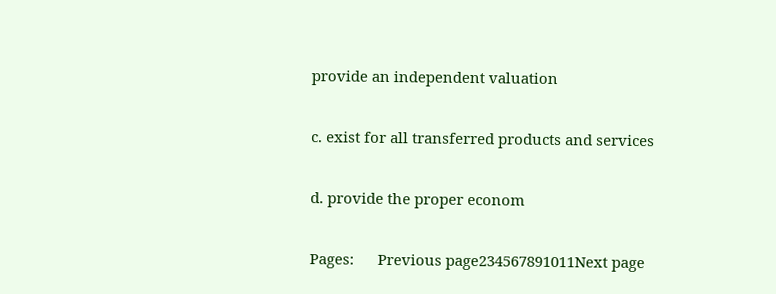provide an independent valuation

c. exist for all transferred products and services

d. provide the proper econom

Pages:      Previous page234567891011Next page